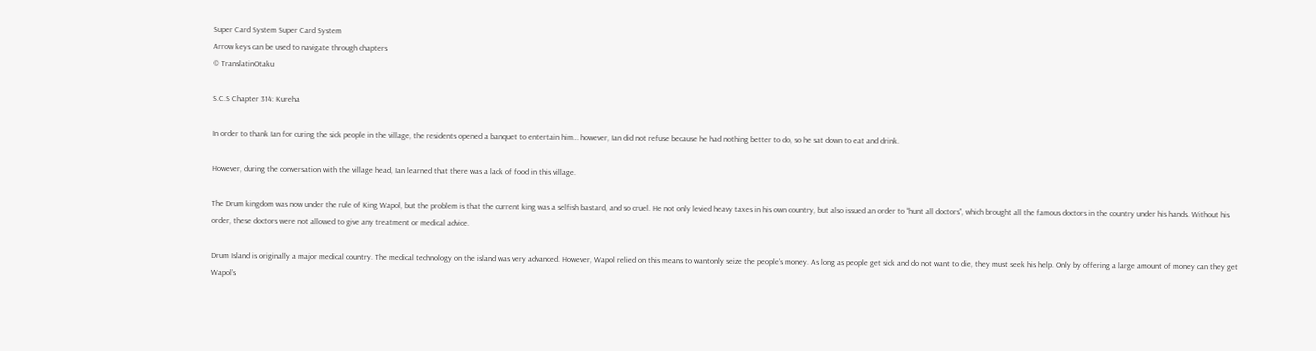Super Card System Super Card System
Arrow keys can be used to navigate through chapters
© TranslatinOtaku

S.C.S Chapter 314: Kureha

In order to thank Ian for curing the sick people in the village, the residents opened a banquet to entertain him… however, Ian did not refuse because he had nothing better to do, so he sat down to eat and drink.

However, during the conversation with the village head, Ian learned that there was a lack of food in this village.

The Drum kingdom was now under the rule of King Wapol, but the problem is that the current king was a selfish bastard, and so cruel. He not only levied heavy taxes in his own country, but also issued an order to “hunt all doctors”, which brought all the famous doctors in the country under his hands. Without his order, these doctors were not allowed to give any treatment or medical advice.

Drum Island is originally a major medical country. The medical technology on the island was very advanced. However, Wapol relied on this means to wantonly seize the people’s money. As long as people get sick and do not want to die, they must seek his help. Only by offering a large amount of money can they get Wapol’s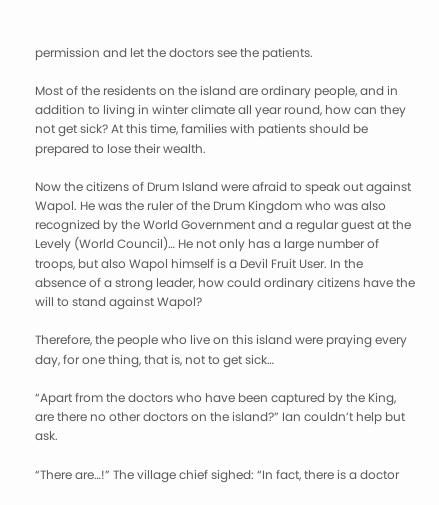permission and let the doctors see the patients.

Most of the residents on the island are ordinary people, and in addition to living in winter climate all year round, how can they not get sick? At this time, families with patients should be prepared to lose their wealth.

Now the citizens of Drum Island were afraid to speak out against Wapol. He was the ruler of the Drum Kingdom who was also recognized by the World Government and a regular guest at the Levely (World Council)… He not only has a large number of troops, but also Wapol himself is a Devil Fruit User. In the absence of a strong leader, how could ordinary citizens have the will to stand against Wapol?

Therefore, the people who live on this island were praying every day, for one thing, that is, not to get sick…

“Apart from the doctors who have been captured by the King, are there no other doctors on the island?” Ian couldn’t help but ask.

“There are…!” The village chief sighed: “In fact, there is a doctor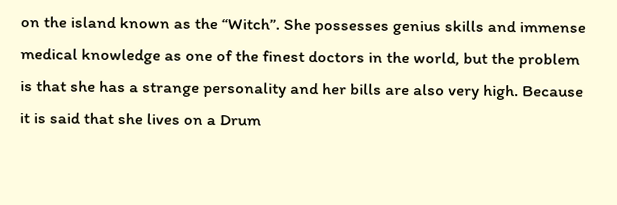on the island known as the “Witch”. She possesses genius skills and immense medical knowledge as one of the finest doctors in the world, but the problem is that she has a strange personality and her bills are also very high. Because it is said that she lives on a Drum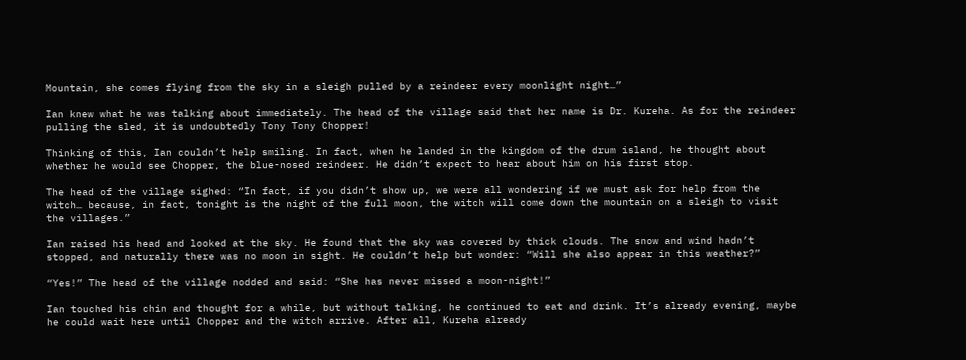Mountain, she comes flying from the sky in a sleigh pulled by a reindeer every moonlight night…”

Ian knew what he was talking about immediately. The head of the village said that her name is Dr. Kureha. As for the reindeer pulling the sled, it is undoubtedly Tony Tony Chopper!

Thinking of this, Ian couldn’t help smiling. In fact, when he landed in the kingdom of the drum island, he thought about whether he would see Chopper, the blue-nosed reindeer. He didn’t expect to hear about him on his first stop.

The head of the village sighed: “In fact, if you didn’t show up, we were all wondering if we must ask for help from the witch… because, in fact, tonight is the night of the full moon, the witch will come down the mountain on a sleigh to visit the villages.”

Ian raised his head and looked at the sky. He found that the sky was covered by thick clouds. The snow and wind hadn’t stopped, and naturally there was no moon in sight. He couldn’t help but wonder: “Will she also appear in this weather?”

“Yes!” The head of the village nodded and said: “She has never missed a moon-night!”

Ian touched his chin and thought for a while, but without talking, he continued to eat and drink. It’s already evening, maybe he could wait here until Chopper and the witch arrive. After all, Kureha already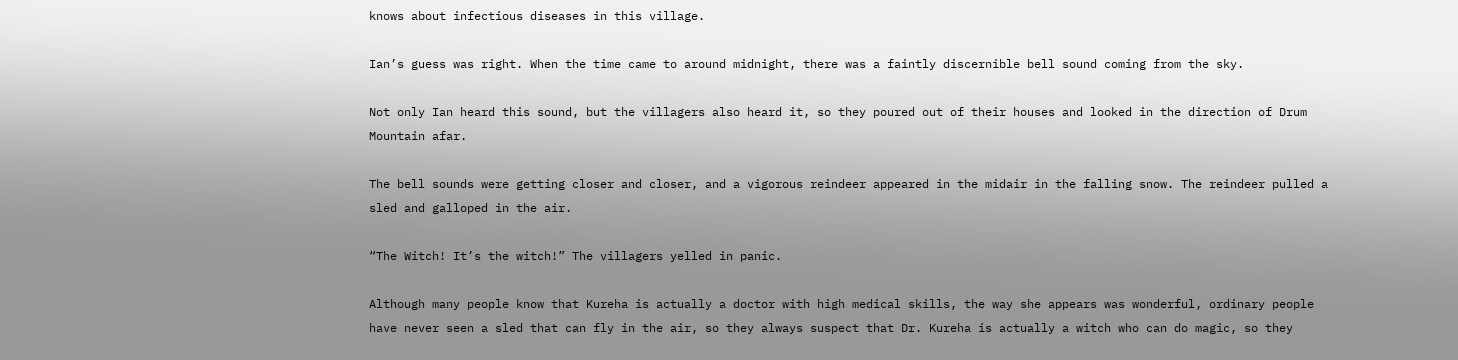knows about infectious diseases in this village.

Ian’s guess was right. When the time came to around midnight, there was a faintly discernible bell sound coming from the sky.

Not only Ian heard this sound, but the villagers also heard it, so they poured out of their houses and looked in the direction of Drum Mountain afar.

The bell sounds were getting closer and closer, and a vigorous reindeer appeared in the midair in the falling snow. The reindeer pulled a sled and galloped in the air.

“The Witch! It’s the witch!” The villagers yelled in panic.

Although many people know that Kureha is actually a doctor with high medical skills, the way she appears was wonderful, ordinary people have never seen a sled that can fly in the air, so they always suspect that Dr. Kureha is actually a witch who can do magic, so they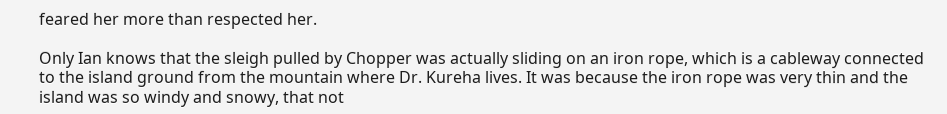feared her more than respected her.

Only Ian knows that the sleigh pulled by Chopper was actually sliding on an iron rope, which is a cableway connected to the island ground from the mountain where Dr. Kureha lives. It was because the iron rope was very thin and the island was so windy and snowy, that not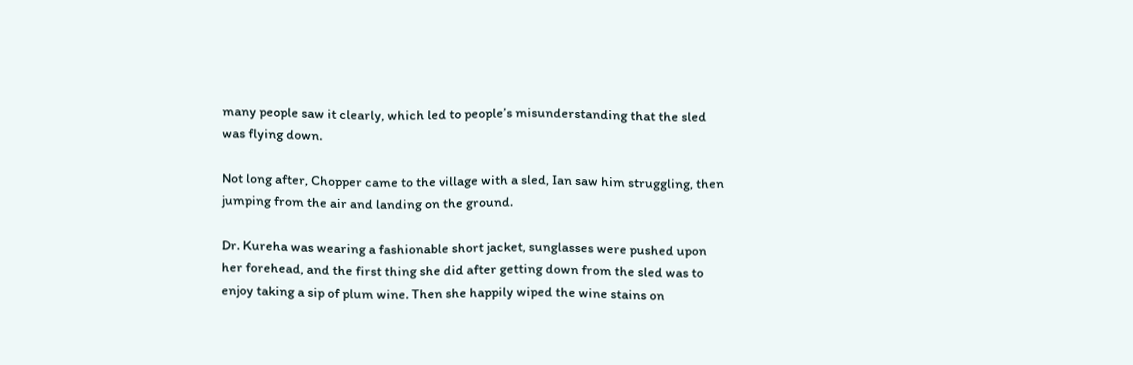many people saw it clearly, which led to people’s misunderstanding that the sled was flying down.

Not long after, Chopper came to the village with a sled, Ian saw him struggling, then jumping from the air and landing on the ground.

Dr. Kureha was wearing a fashionable short jacket, sunglasses were pushed upon her forehead, and the first thing she did after getting down from the sled was to enjoy taking a sip of plum wine. Then she happily wiped the wine stains on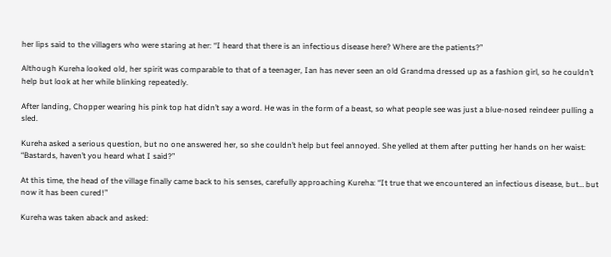her lips said to the villagers who were staring at her: “I heard that there is an infectious disease here? Where are the patients?”

Although Kureha looked old, her spirit was comparable to that of a teenager, Ian has never seen an old Grandma dressed up as a fashion girl, so he couldn’t help but look at her while blinking repeatedly.

After landing, Chopper wearing his pink top hat didn’t say a word. He was in the form of a beast, so what people see was just a blue-nosed reindeer pulling a sled.

Kureha asked a serious question, but no one answered her, so she couldn’t help but feel annoyed. She yelled at them after putting her hands on her waist: “Bastards, haven’t you heard what I said?”

At this time, the head of the village finally came back to his senses, carefully approaching Kureha: “It true that we encountered an infectious disease, but… but now it has been cured!”

Kureha was taken aback and asked: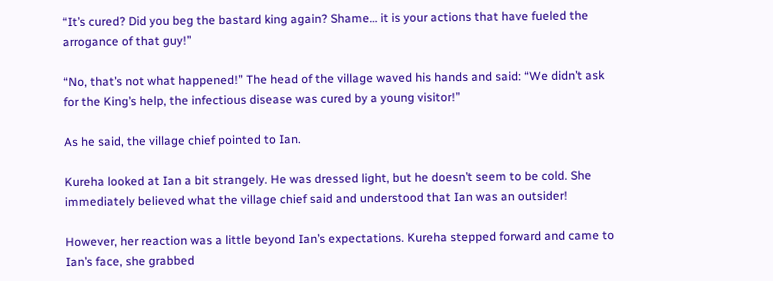“It’s cured? Did you beg the bastard king again? Shame… it is your actions that have fueled the arrogance of that guy!”

“No, that’s not what happened!” The head of the village waved his hands and said: “We didn’t ask for the King’s help, the infectious disease was cured by a young visitor!”

As he said, the village chief pointed to Ian.

Kureha looked at Ian a bit strangely. He was dressed light, but he doesn’t seem to be cold. She immediately believed what the village chief said and understood that Ian was an outsider!

However, her reaction was a little beyond Ian’s expectations. Kureha stepped forward and came to Ian’s face, she grabbed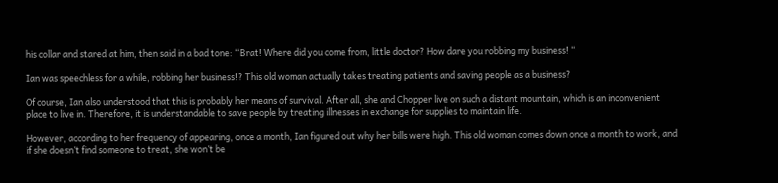his collar and stared at him, then said in a bad tone: “Brat! Where did you come from, little doctor? How dare you robbing my business! “

Ian was speechless for a while, robbing her business!? This old woman actually takes treating patients and saving people as a business?

Of course, Ian also understood that this is probably her means of survival. After all, she and Chopper live on such a distant mountain, which is an inconvenient place to live in. Therefore, it is understandable to save people by treating illnesses in exchange for supplies to maintain life.

However, according to her frequency of appearing, once a month, Ian figured out why her bills were high. This old woman comes down once a month to work, and if she doesn’t find someone to treat, she won’t be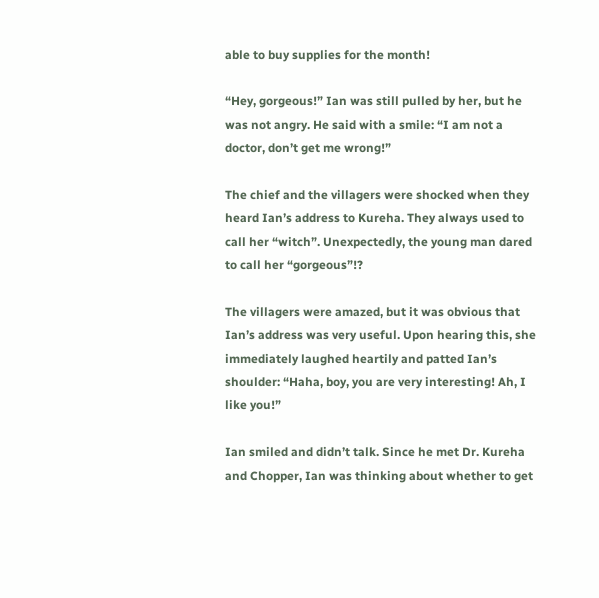able to buy supplies for the month!

“Hey, gorgeous!” Ian was still pulled by her, but he was not angry. He said with a smile: “I am not a doctor, don’t get me wrong!”

The chief and the villagers were shocked when they heard Ian’s address to Kureha. They always used to call her “witch”. Unexpectedly, the young man dared to call her “gorgeous”!?

The villagers were amazed, but it was obvious that Ian’s address was very useful. Upon hearing this, she immediately laughed heartily and patted Ian’s shoulder: “Haha, boy, you are very interesting! Ah, I like you!”

Ian smiled and didn’t talk. Since he met Dr. Kureha and Chopper, Ian was thinking about whether to get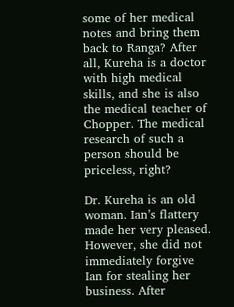some of her medical notes and bring them back to Ranga? After all, Kureha is a doctor with high medical skills, and she is also the medical teacher of Chopper. The medical research of such a person should be priceless, right?

Dr. Kureha is an old woman. Ian’s flattery made her very pleased. However, she did not immediately forgive Ian for stealing her business. After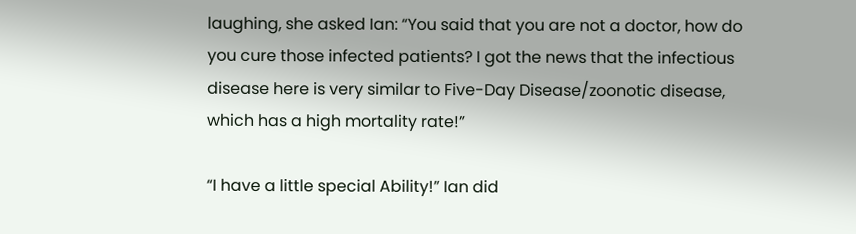laughing, she asked Ian: “You said that you are not a doctor, how do you cure those infected patients? I got the news that the infectious disease here is very similar to Five-Day Disease/zoonotic disease, which has a high mortality rate!”

“I have a little special Ability!” Ian did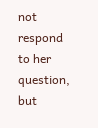not respond to her question, but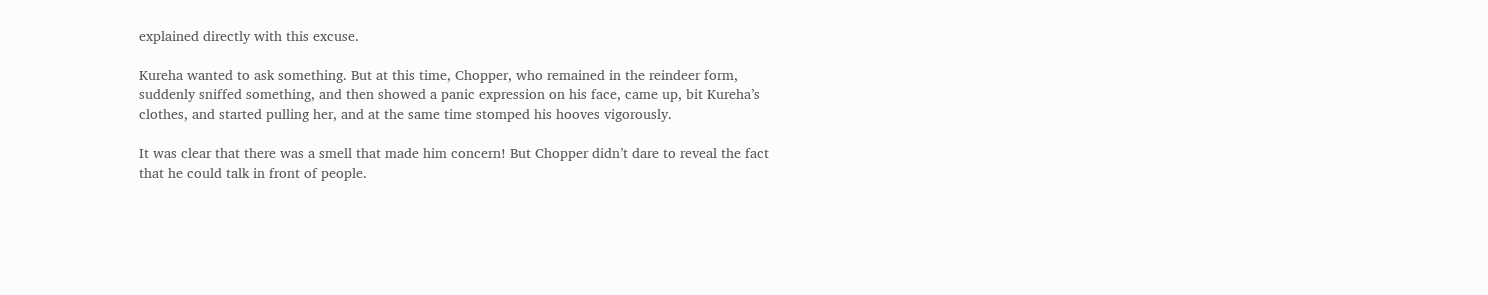explained directly with this excuse.

Kureha wanted to ask something. But at this time, Chopper, who remained in the reindeer form, suddenly sniffed something, and then showed a panic expression on his face, came up, bit Kureha’s clothes, and started pulling her, and at the same time stomped his hooves vigorously.

It was clear that there was a smell that made him concern! But Chopper didn’t dare to reveal the fact that he could talk in front of people.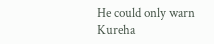He could only warn Kureha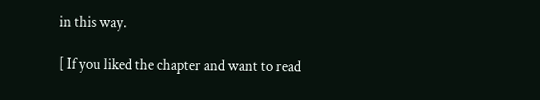in this way.

[ If you liked the chapter and want to read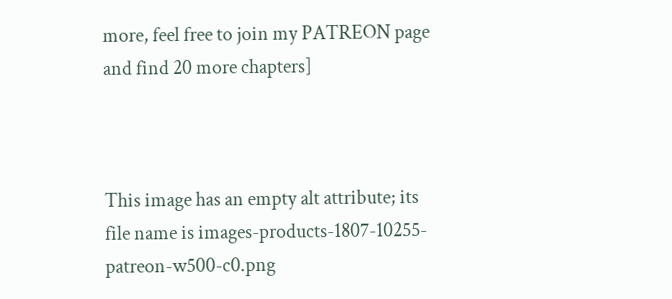more, feel free to join my PATREON page and find 20 more chapters]



This image has an empty alt attribute; its file name is images-products-1807-10255-patreon-w500-c0.png